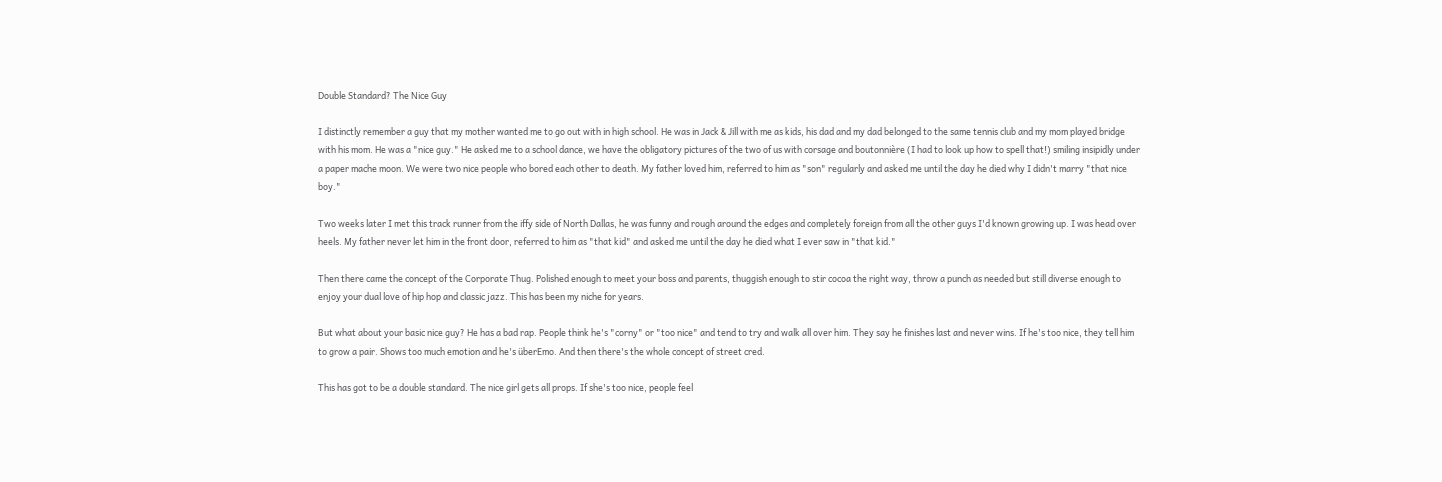Double Standard? The Nice Guy

I distinctly remember a guy that my mother wanted me to go out with in high school. He was in Jack & Jill with me as kids, his dad and my dad belonged to the same tennis club and my mom played bridge with his mom. He was a "nice guy." He asked me to a school dance, we have the obligatory pictures of the two of us with corsage and boutonnière (I had to look up how to spell that!) smiling insipidly under a paper mache moon. We were two nice people who bored each other to death. My father loved him, referred to him as "son" regularly and asked me until the day he died why I didn't marry "that nice boy."

Two weeks later I met this track runner from the iffy side of North Dallas, he was funny and rough around the edges and completely foreign from all the other guys I'd known growing up. I was head over heels. My father never let him in the front door, referred to him as "that kid" and asked me until the day he died what I ever saw in "that kid."

Then there came the concept of the Corporate Thug. Polished enough to meet your boss and parents, thuggish enough to stir cocoa the right way, throw a punch as needed but still diverse enough to enjoy your dual love of hip hop and classic jazz. This has been my niche for years.

But what about your basic nice guy? He has a bad rap. People think he's "corny" or "too nice" and tend to try and walk all over him. They say he finishes last and never wins. If he's too nice, they tell him to grow a pair. Shows too much emotion and he's überEmo. And then there's the whole concept of street cred.

This has got to be a double standard. The nice girl gets all props. If she's too nice, people feel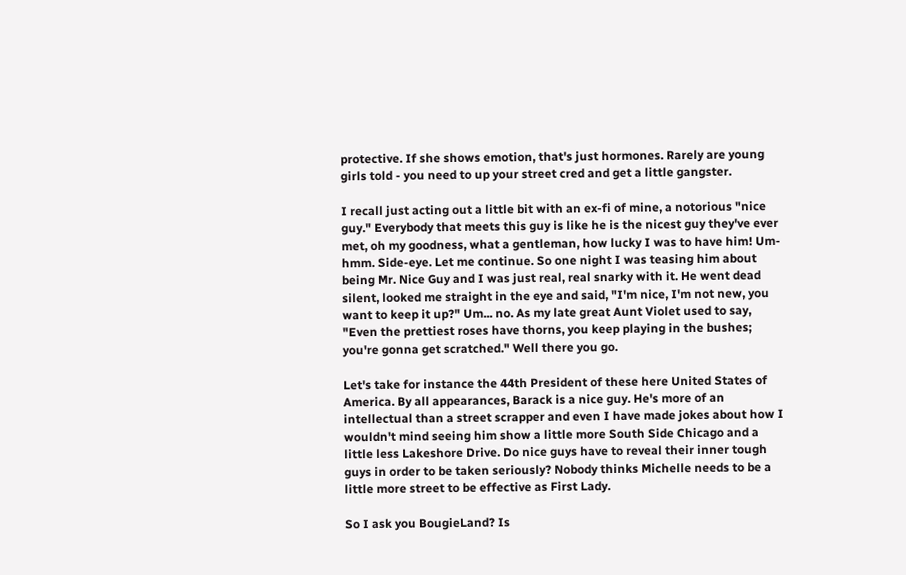protective. If she shows emotion, that's just hormones. Rarely are young girls told - you need to up your street cred and get a little gangster.

I recall just acting out a little bit with an ex-fi of mine, a notorious "nice guy." Everybody that meets this guy is like he is the nicest guy they've ever met, oh my goodness, what a gentleman, how lucky I was to have him! Um-hmm. Side-eye. Let me continue. So one night I was teasing him about being Mr. Nice Guy and I was just real, real snarky with it. He went dead silent, looked me straight in the eye and said, "I'm nice, I'm not new, you want to keep it up?" Um... no. As my late great Aunt Violet used to say, "Even the prettiest roses have thorns, you keep playing in the bushes; you're gonna get scratched." Well there you go.

Let's take for instance the 44th President of these here United States of America. By all appearances, Barack is a nice guy. He's more of an intellectual than a street scrapper and even I have made jokes about how I wouldn't mind seeing him show a little more South Side Chicago and a little less Lakeshore Drive. Do nice guys have to reveal their inner tough guys in order to be taken seriously? Nobody thinks Michelle needs to be a little more street to be effective as First Lady.

So I ask you BougieLand? Is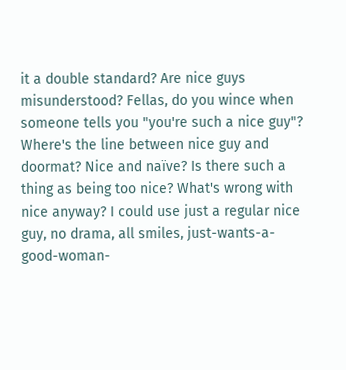it a double standard? Are nice guys misunderstood? Fellas, do you wince when someone tells you "you're such a nice guy"? Where's the line between nice guy and doormat? Nice and naïve? Is there such a thing as being too nice? What's wrong with nice anyway? I could use just a regular nice guy, no drama, all smiles, just-wants-a-good-woman-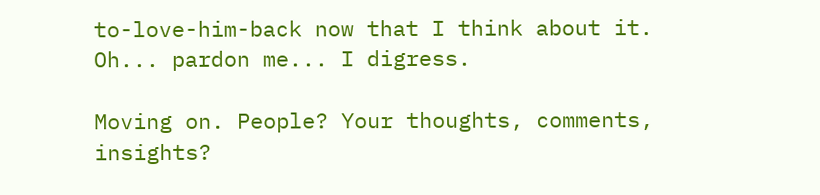to-love-him-back now that I think about it. Oh... pardon me... I digress.

Moving on. People? Your thoughts, comments, insights?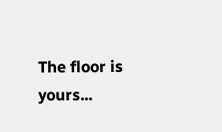The floor is yours...